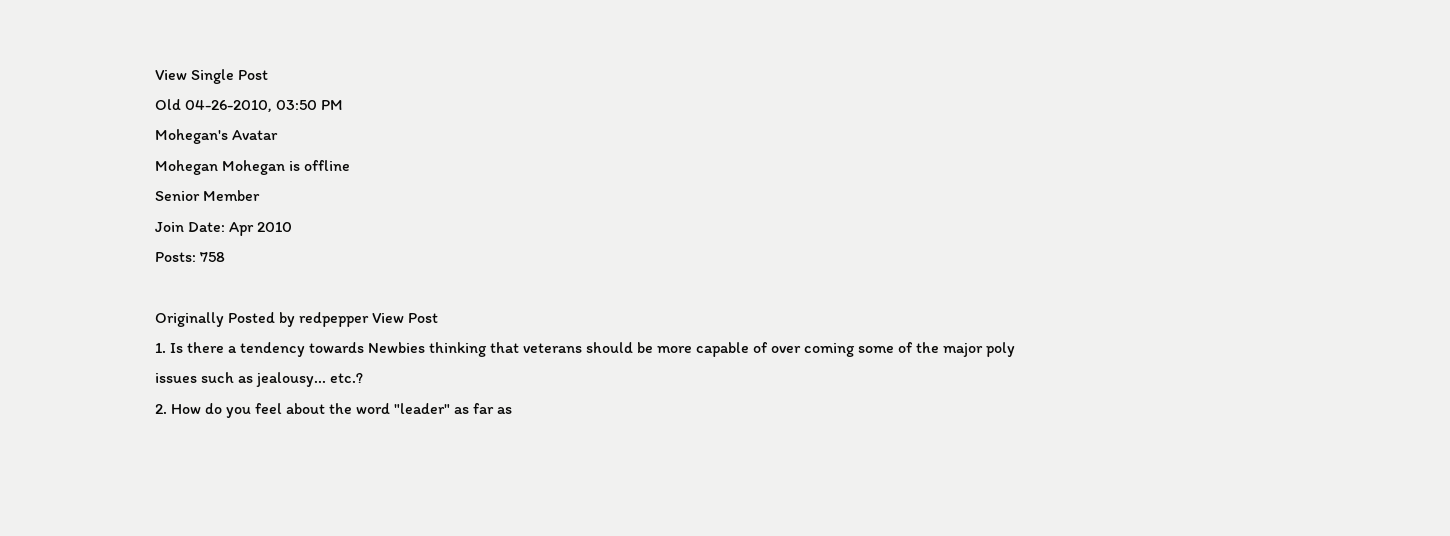View Single Post
Old 04-26-2010, 03:50 PM
Mohegan's Avatar
Mohegan Mohegan is offline
Senior Member
Join Date: Apr 2010
Posts: 758

Originally Posted by redpepper View Post
1. Is there a tendency towards Newbies thinking that veterans should be more capable of over coming some of the major poly issues such as jealousy... etc.?
2. How do you feel about the word "leader" as far as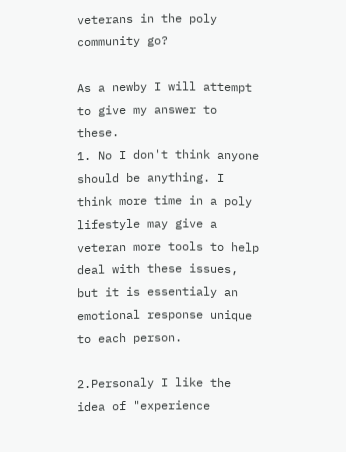veterans in the poly community go?

As a newby I will attempt to give my answer to these.
1. No I don't think anyone should be anything. I think more time in a poly lifestyle may give a veteran more tools to help deal with these issues, but it is essentialy an emotional response unique to each person.

2.Personaly I like the idea of "experience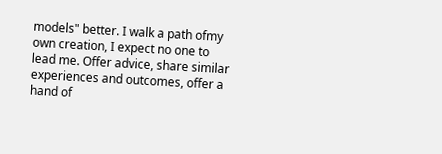models" better. I walk a path ofmy own creation, I expect no one to lead me. Offer advice, share similar experiences and outcomes, offer a hand of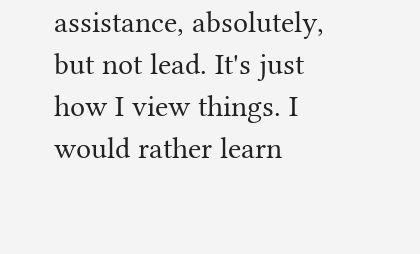assistance, absolutely, but not lead. It's just how I view things. I would rather learn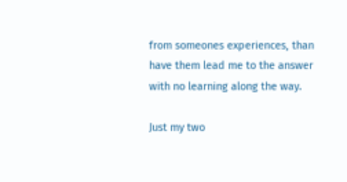from someones experiences, than have them lead me to the answer with no learning along the way.

Just my two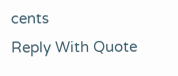cents
Reply With Quote